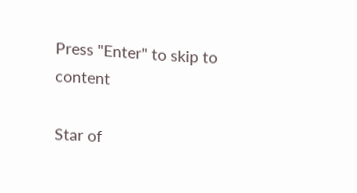Press "Enter" to skip to content

Star of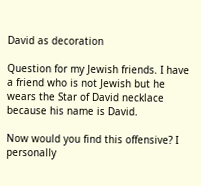David as decoration

Question for my Jewish friends. I have a friend who is not Jewish but he wears the Star of David necklace because his name is David.

Now would you find this offensive? I personally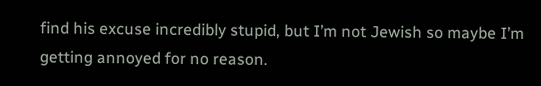find his excuse incredibly stupid, but I’m not Jewish so maybe I’m getting annoyed for no reason.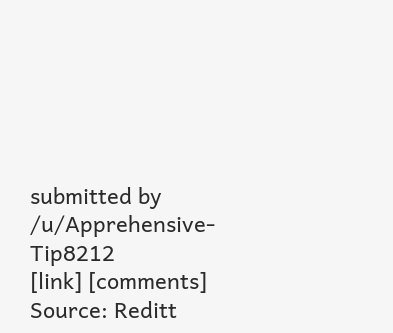submitted by /u/Apprehensive-Tip8212
[link] [comments]
Source: Reditt